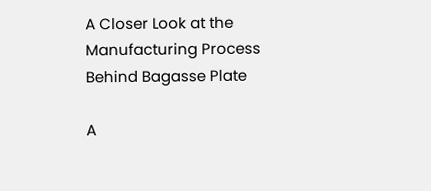A Closer Look at the Manufacturing Process Behind Bagasse Plate

A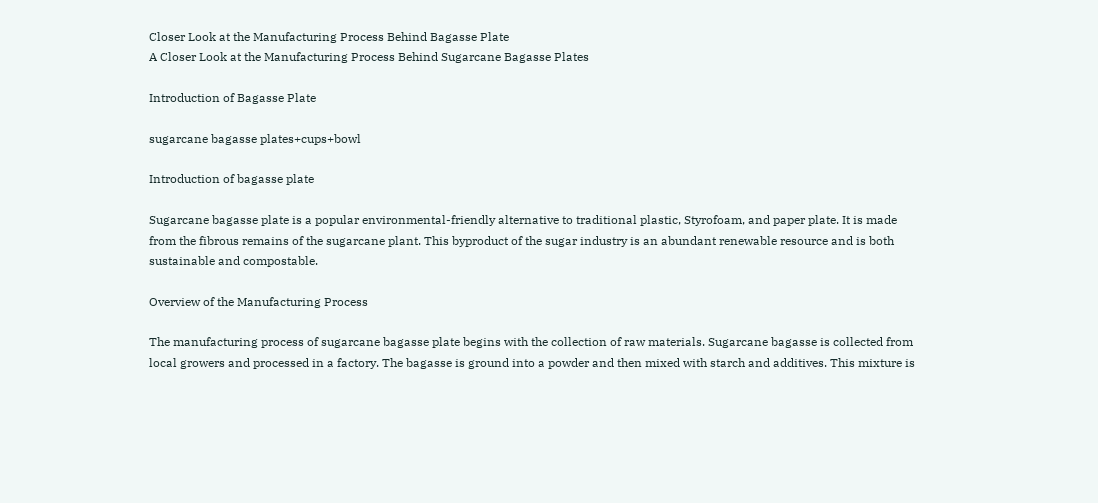Closer Look at the Manufacturing Process Behind Bagasse Plate
A Closer Look at the Manufacturing Process Behind Sugarcane Bagasse Plates

Introduction of Bagasse Plate

sugarcane bagasse plates+cups+bowl

Introduction of bagasse plate

Sugarcane bagasse plate is a popular environmental-friendly alternative to traditional plastic, Styrofoam, and paper plate. It is made from the fibrous remains of the sugarcane plant. This byproduct of the sugar industry is an abundant renewable resource and is both sustainable and compostable.

Overview of the Manufacturing Process

The manufacturing process of sugarcane bagasse plate begins with the collection of raw materials. Sugarcane bagasse is collected from local growers and processed in a factory. The bagasse is ground into a powder and then mixed with starch and additives. This mixture is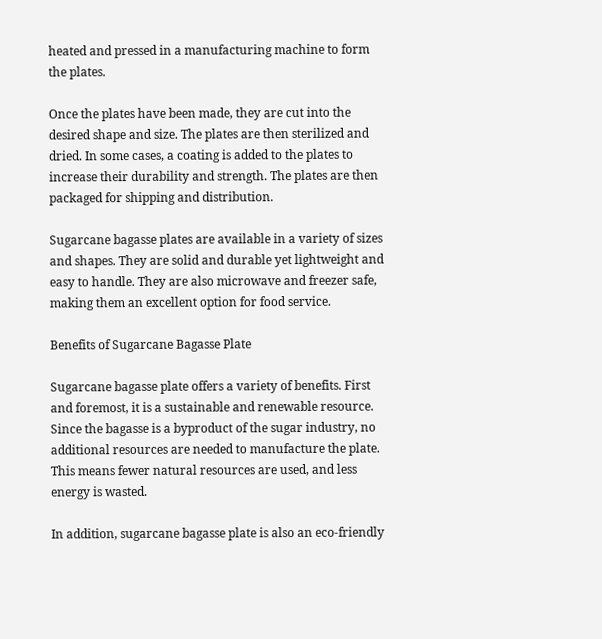heated and pressed in a manufacturing machine to form the plates.

Once the plates have been made, they are cut into the desired shape and size. The plates are then sterilized and dried. In some cases, a coating is added to the plates to increase their durability and strength. The plates are then packaged for shipping and distribution.

Sugarcane bagasse plates are available in a variety of sizes and shapes. They are solid and durable yet lightweight and easy to handle. They are also microwave and freezer safe, making them an excellent option for food service.

Benefits of Sugarcane Bagasse Plate

Sugarcane bagasse plate offers a variety of benefits. First and foremost, it is a sustainable and renewable resource. Since the bagasse is a byproduct of the sugar industry, no additional resources are needed to manufacture the plate. This means fewer natural resources are used, and less energy is wasted.

In addition, sugarcane bagasse plate is also an eco-friendly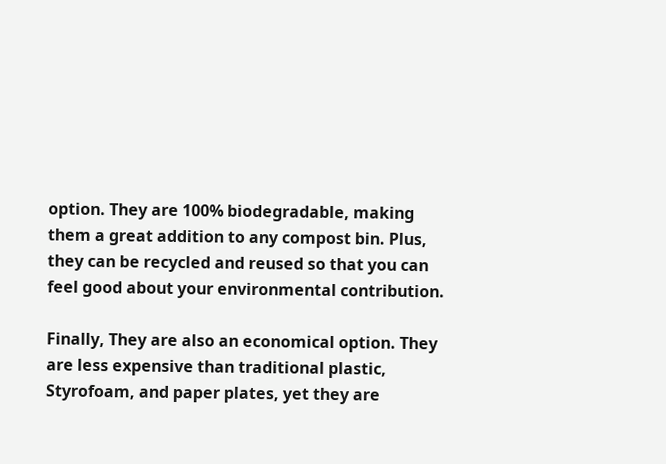option. They are 100% biodegradable, making them a great addition to any compost bin. Plus, they can be recycled and reused so that you can feel good about your environmental contribution.

Finally, They are also an economical option. They are less expensive than traditional plastic, Styrofoam, and paper plates, yet they are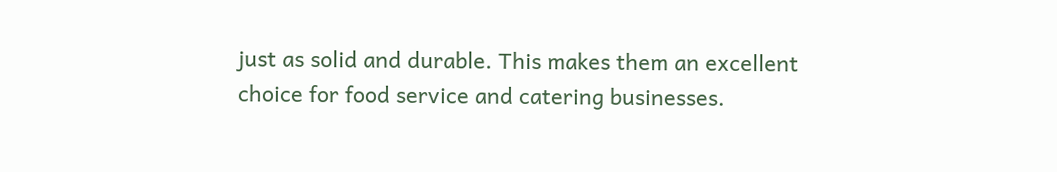just as solid and durable. This makes them an excellent choice for food service and catering businesses.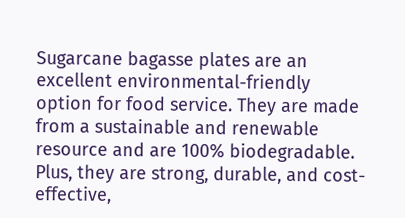Sugarcane bagasse plates are an excellent environmental-friendly option for food service. They are made from a sustainable and renewable resource and are 100% biodegradable. Plus, they are strong, durable, and cost-effective,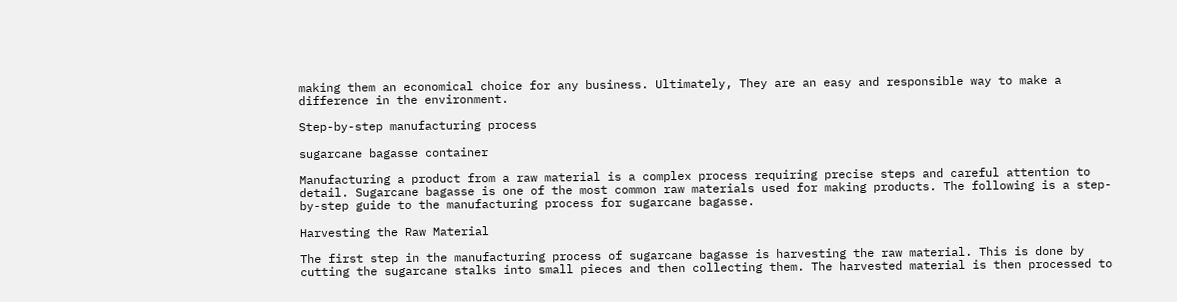making them an economical choice for any business. Ultimately, They are an easy and responsible way to make a difference in the environment.

Step-by-step manufacturing process

sugarcane bagasse container

Manufacturing a product from a raw material is a complex process requiring precise steps and careful attention to detail. Sugarcane bagasse is one of the most common raw materials used for making products. The following is a step-by-step guide to the manufacturing process for sugarcane bagasse.

Harvesting the Raw Material

The first step in the manufacturing process of sugarcane bagasse is harvesting the raw material. This is done by cutting the sugarcane stalks into small pieces and then collecting them. The harvested material is then processed to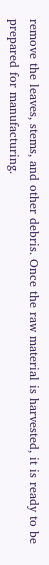remove the leaves, stems, and other debris. Once the raw material is harvested, it is ready to be prepared for manufacturing.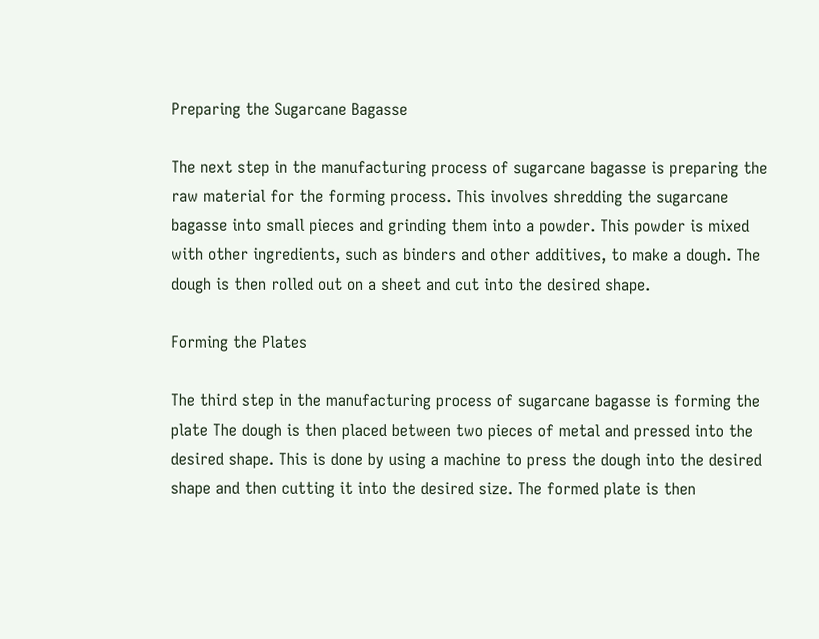Preparing the Sugarcane Bagasse

The next step in the manufacturing process of sugarcane bagasse is preparing the raw material for the forming process. This involves shredding the sugarcane bagasse into small pieces and grinding them into a powder. This powder is mixed with other ingredients, such as binders and other additives, to make a dough. The dough is then rolled out on a sheet and cut into the desired shape.

Forming the Plates

The third step in the manufacturing process of sugarcane bagasse is forming the plate The dough is then placed between two pieces of metal and pressed into the desired shape. This is done by using a machine to press the dough into the desired shape and then cutting it into the desired size. The formed plate is then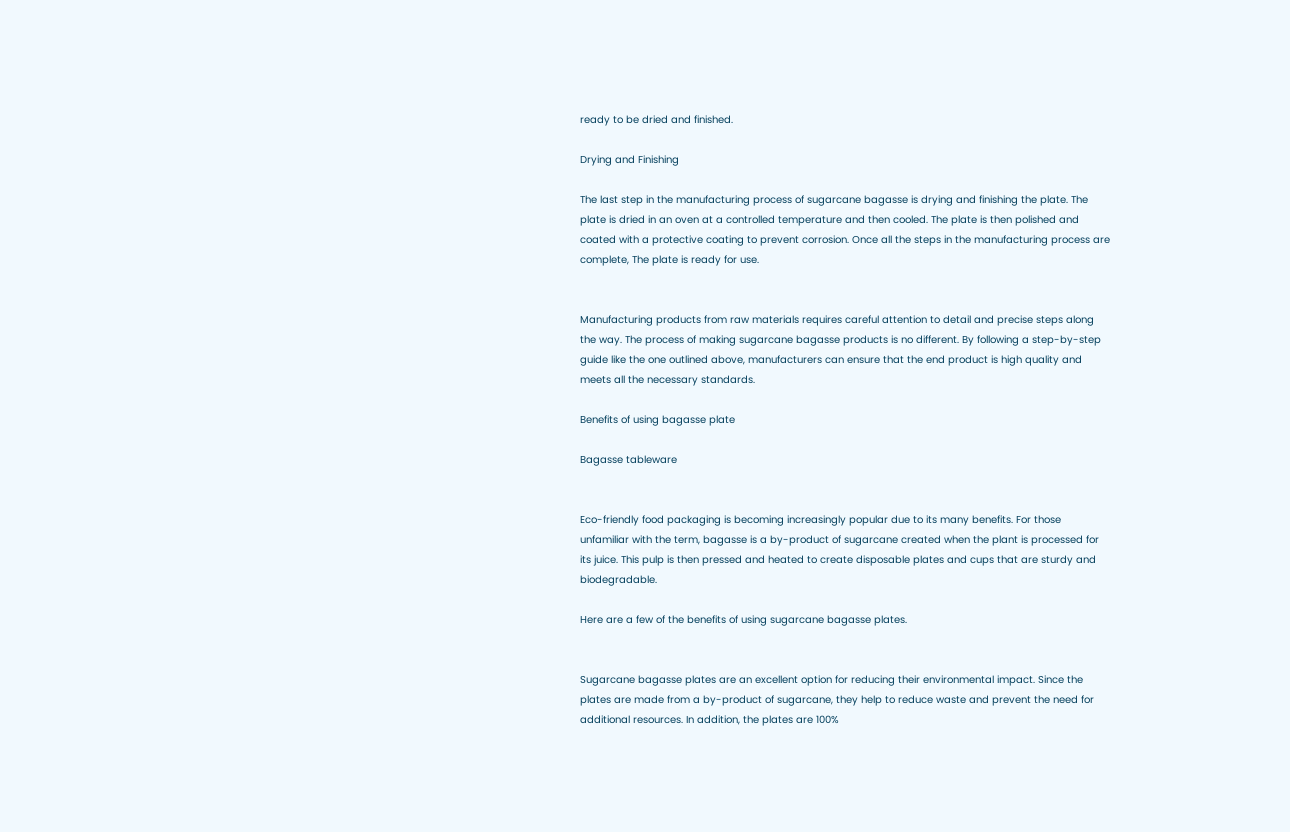ready to be dried and finished.

Drying and Finishing

The last step in the manufacturing process of sugarcane bagasse is drying and finishing the plate. The plate is dried in an oven at a controlled temperature and then cooled. The plate is then polished and coated with a protective coating to prevent corrosion. Once all the steps in the manufacturing process are complete, The plate is ready for use.


Manufacturing products from raw materials requires careful attention to detail and precise steps along the way. The process of making sugarcane bagasse products is no different. By following a step-by-step guide like the one outlined above, manufacturers can ensure that the end product is high quality and meets all the necessary standards.

Benefits of using bagasse plate

Bagasse tableware


Eco-friendly food packaging is becoming increasingly popular due to its many benefits. For those unfamiliar with the term, bagasse is a by-product of sugarcane created when the plant is processed for its juice. This pulp is then pressed and heated to create disposable plates and cups that are sturdy and biodegradable.

Here are a few of the benefits of using sugarcane bagasse plates.


Sugarcane bagasse plates are an excellent option for reducing their environmental impact. Since the plates are made from a by-product of sugarcane, they help to reduce waste and prevent the need for additional resources. In addition, the plates are 100%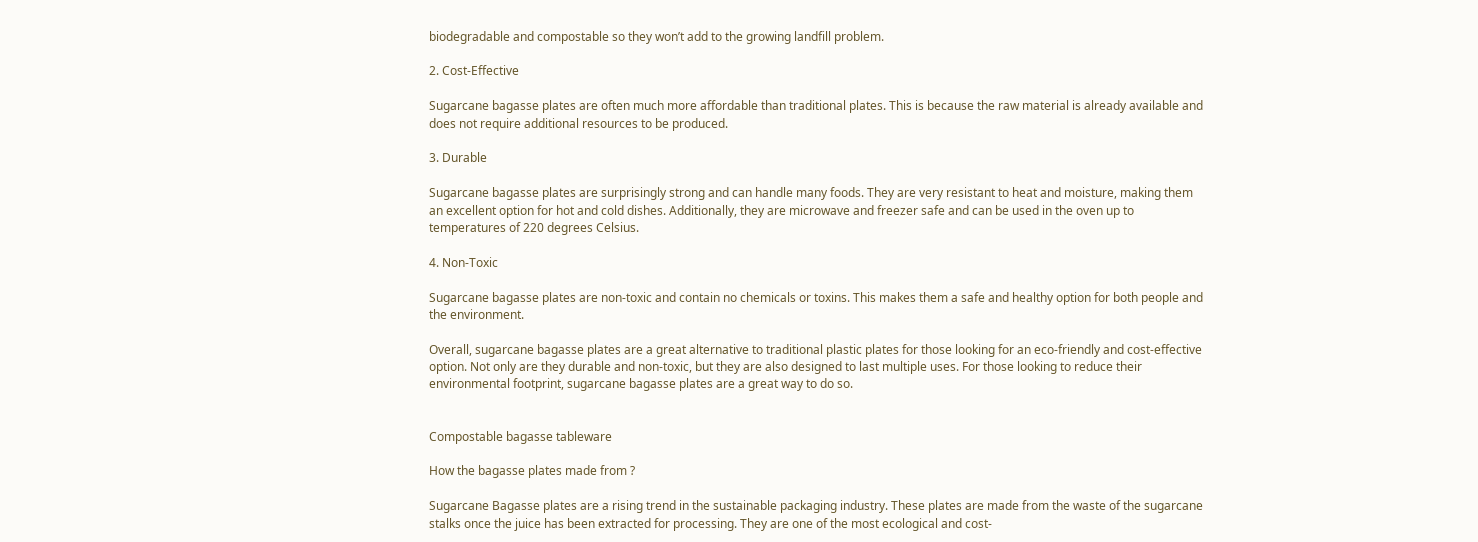biodegradable and compostable so they won’t add to the growing landfill problem.

2. Cost-Effective

Sugarcane bagasse plates are often much more affordable than traditional plates. This is because the raw material is already available and does not require additional resources to be produced.

3. Durable

Sugarcane bagasse plates are surprisingly strong and can handle many foods. They are very resistant to heat and moisture, making them an excellent option for hot and cold dishes. Additionally, they are microwave and freezer safe and can be used in the oven up to temperatures of 220 degrees Celsius.

4. Non-Toxic

Sugarcane bagasse plates are non-toxic and contain no chemicals or toxins. This makes them a safe and healthy option for both people and the environment.

Overall, sugarcane bagasse plates are a great alternative to traditional plastic plates for those looking for an eco-friendly and cost-effective option. Not only are they durable and non-toxic, but they are also designed to last multiple uses. For those looking to reduce their environmental footprint, sugarcane bagasse plates are a great way to do so.


Compostable bagasse tableware

How the bagasse plates made from ?

Sugarcane Bagasse plates are a rising trend in the sustainable packaging industry. These plates are made from the waste of the sugarcane stalks once the juice has been extracted for processing. They are one of the most ecological and cost-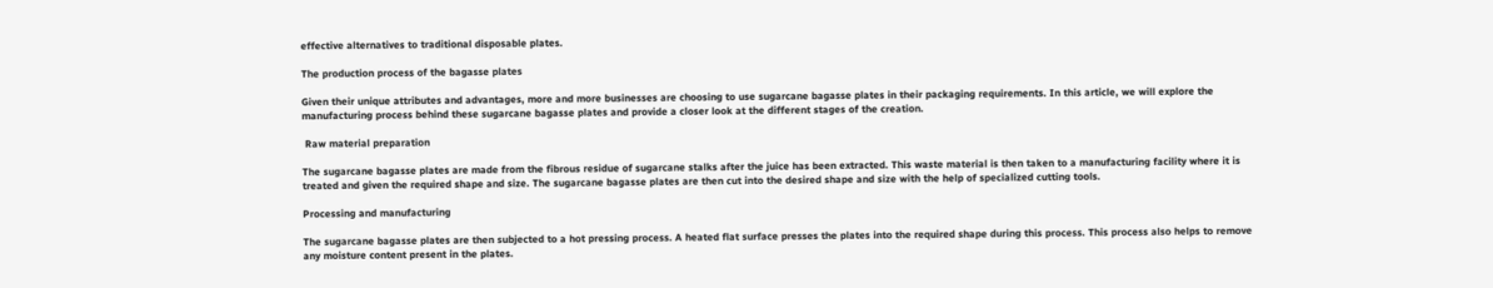effective alternatives to traditional disposable plates.

The production process of the bagasse plates

Given their unique attributes and advantages, more and more businesses are choosing to use sugarcane bagasse plates in their packaging requirements. In this article, we will explore the manufacturing process behind these sugarcane bagasse plates and provide a closer look at the different stages of the creation.

 Raw material preparation

The sugarcane bagasse plates are made from the fibrous residue of sugarcane stalks after the juice has been extracted. This waste material is then taken to a manufacturing facility where it is treated and given the required shape and size. The sugarcane bagasse plates are then cut into the desired shape and size with the help of specialized cutting tools.

Processing and manufacturing

The sugarcane bagasse plates are then subjected to a hot pressing process. A heated flat surface presses the plates into the required shape during this process. This process also helps to remove any moisture content present in the plates.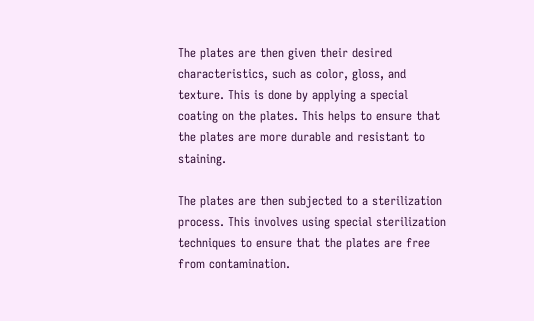The plates are then given their desired characteristics, such as color, gloss, and texture. This is done by applying a special coating on the plates. This helps to ensure that the plates are more durable and resistant to staining.

The plates are then subjected to a sterilization process. This involves using special sterilization techniques to ensure that the plates are free from contamination.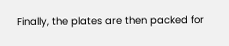Finally, the plates are then packed for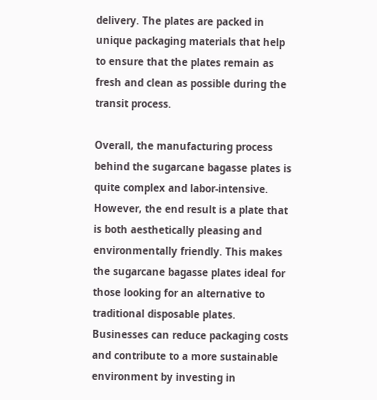delivery. The plates are packed in unique packaging materials that help to ensure that the plates remain as fresh and clean as possible during the transit process.

Overall, the manufacturing process behind the sugarcane bagasse plates is quite complex and labor-intensive. However, the end result is a plate that is both aesthetically pleasing and environmentally friendly. This makes the sugarcane bagasse plates ideal for those looking for an alternative to traditional disposable plates. Businesses can reduce packaging costs and contribute to a more sustainable environment by investing in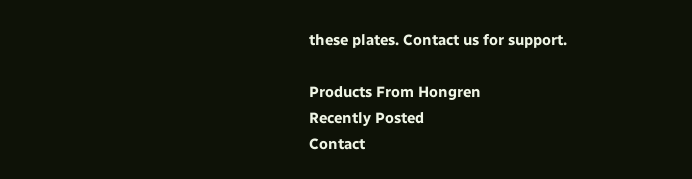these plates. Contact us for support.

Products From Hongren
Recently Posted
Contact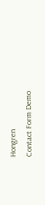Hongren
Contact Form Demo